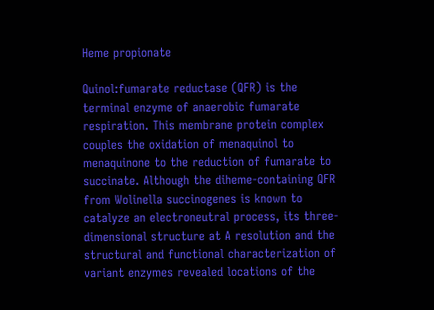Heme propionate

Quinol:fumarate reductase (QFR) is the terminal enzyme of anaerobic fumarate respiration. This membrane protein complex couples the oxidation of menaquinol to menaquinone to the reduction of fumarate to succinate. Although the diheme-containing QFR from Wolinella succinogenes is known to catalyze an electroneutral process, its three-dimensional structure at A resolution and the structural and functional characterization of variant enzymes revealed locations of the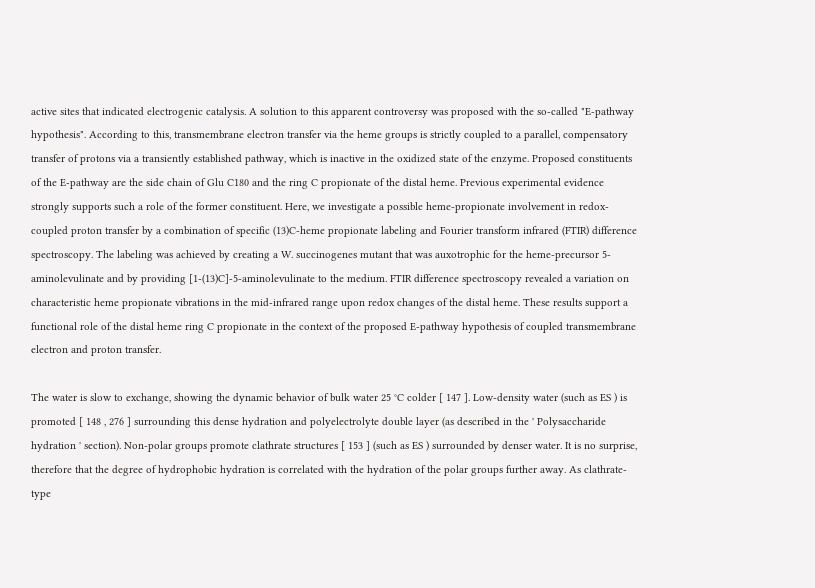active sites that indicated electrogenic catalysis. A solution to this apparent controversy was proposed with the so-called "E-pathway hypothesis". According to this, transmembrane electron transfer via the heme groups is strictly coupled to a parallel, compensatory transfer of protons via a transiently established pathway, which is inactive in the oxidized state of the enzyme. Proposed constituents of the E-pathway are the side chain of Glu C180 and the ring C propionate of the distal heme. Previous experimental evidence strongly supports such a role of the former constituent. Here, we investigate a possible heme-propionate involvement in redox-coupled proton transfer by a combination of specific (13)C-heme propionate labeling and Fourier transform infrared (FTIR) difference spectroscopy. The labeling was achieved by creating a W. succinogenes mutant that was auxotrophic for the heme-precursor 5-aminolevulinate and by providing [1-(13)C]-5-aminolevulinate to the medium. FTIR difference spectroscopy revealed a variation on characteristic heme propionate vibrations in the mid-infrared range upon redox changes of the distal heme. These results support a functional role of the distal heme ring C propionate in the context of the proposed E-pathway hypothesis of coupled transmembrane electron and proton transfer.

The water is slow to exchange, showing the dynamic behavior of bulk water 25 °C colder [ 147 ]. Low-density water (such as ES ) is promoted [ 148 , 276 ] surrounding this dense hydration and polyelectrolyte double layer (as described in the ' Polysaccharide hydration ' section). Non-polar groups promote clathrate structures [ 153 ] (such as ES ) surrounded by denser water. It is no surprise, therefore that the degree of hydrophobic hydration is correlated with the hydration of the polar groups further away. As clathrate-type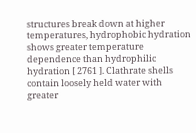structures break down at higher temperatures, hydrophobic hydration shows greater temperature dependence than hydrophilic hydration [ 2761 ]. Clathrate shells contain loosely held water with greater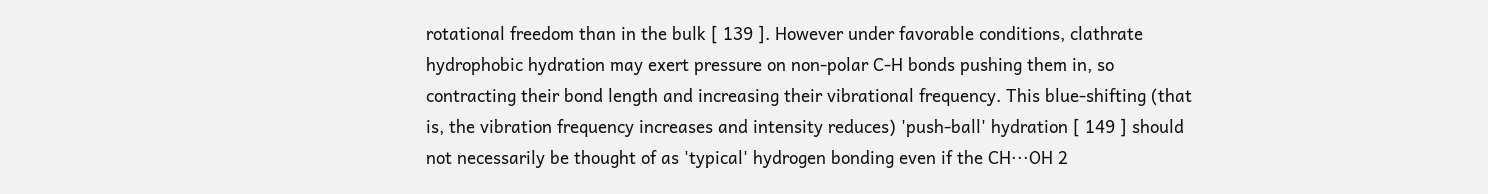rotational freedom than in the bulk [ 139 ]. However under favorable conditions, clathrate hydrophobic hydration may exert pressure on non-polar C-H bonds pushing them in, so contracting their bond length and increasing their vibrational frequency. This blue-shifting (that is, the vibration frequency increases and intensity reduces) 'push-ball' hydration [ 149 ] should not necessarily be thought of as 'typical' hydrogen bonding even if the CH···OH 2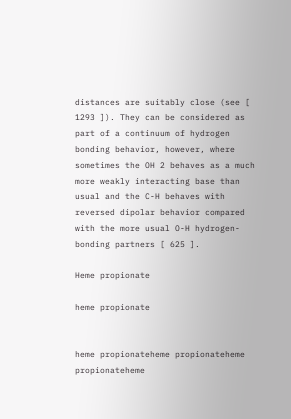distances are suitably close (see [ 1293 ]). They can be considered as part of a continuum of hydrogen bonding behavior, however, where sometimes the OH 2 behaves as a much more weakly interacting base than usual and the C-H behaves with reversed dipolar behavior compared with the more usual O-H hydrogen-bonding partners [ 625 ].

Heme propionate

heme propionate


heme propionateheme propionateheme propionateheme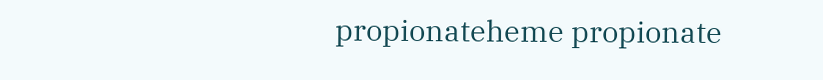propionateheme propionate